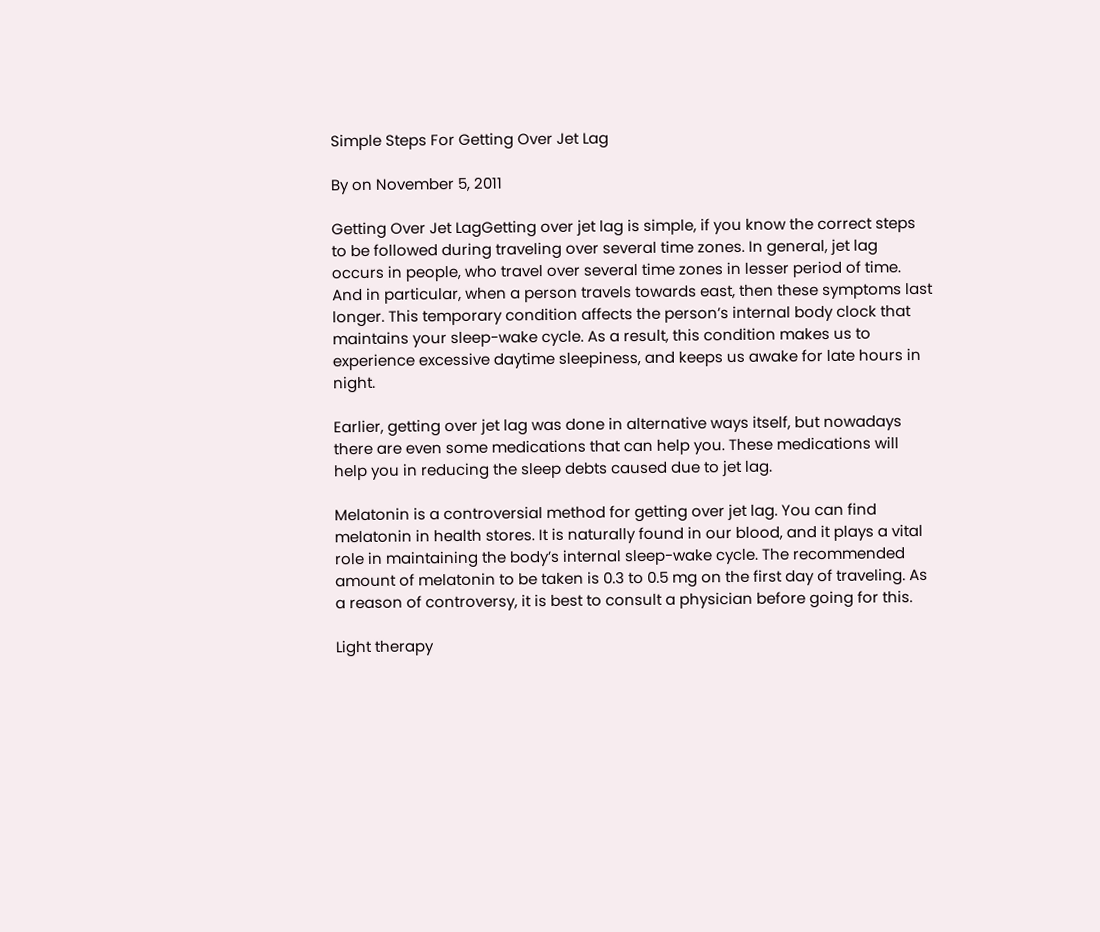Simple Steps For Getting Over Jet Lag

By on November 5, 2011

Getting Over Jet LagGetting over jet lag is simple, if you know the correct steps to be followed during traveling over several time zones. In general, jet lag occurs in people, who travel over several time zones in lesser period of time. And in particular, when a person travels towards east, then these symptoms last longer. This temporary condition affects the person’s internal body clock that maintains your sleep-wake cycle. As a result, this condition makes us to experience excessive daytime sleepiness, and keeps us awake for late hours in night.

Earlier, getting over jet lag was done in alternative ways itself, but nowadays there are even some medications that can help you. These medications will help you in reducing the sleep debts caused due to jet lag.

Melatonin is a controversial method for getting over jet lag. You can find melatonin in health stores. It is naturally found in our blood, and it plays a vital role in maintaining the body’s internal sleep-wake cycle. The recommended amount of melatonin to be taken is 0.3 to 0.5 mg on the first day of traveling. As a reason of controversy, it is best to consult a physician before going for this.

Light therapy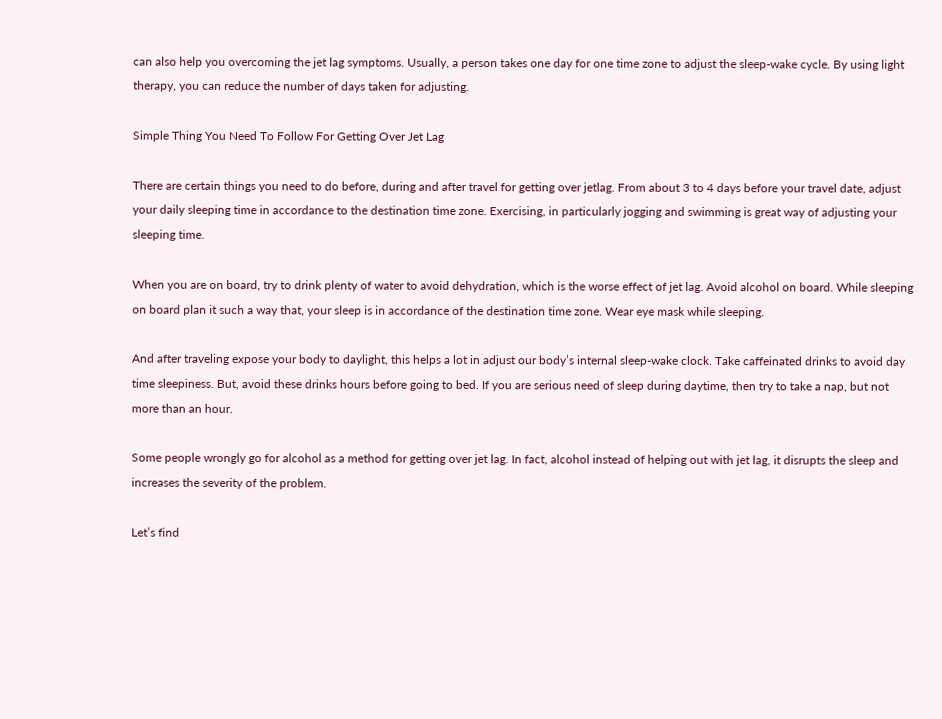can also help you overcoming the jet lag symptoms. Usually, a person takes one day for one time zone to adjust the sleep-wake cycle. By using light therapy, you can reduce the number of days taken for adjusting.

Simple Thing You Need To Follow For Getting Over Jet Lag

There are certain things you need to do before, during and after travel for getting over jetlag. From about 3 to 4 days before your travel date, adjust your daily sleeping time in accordance to the destination time zone. Exercising, in particularly jogging and swimming is great way of adjusting your sleeping time.

When you are on board, try to drink plenty of water to avoid dehydration, which is the worse effect of jet lag. Avoid alcohol on board. While sleeping on board plan it such a way that, your sleep is in accordance of the destination time zone. Wear eye mask while sleeping.

And after traveling expose your body to daylight, this helps a lot in adjust our body’s internal sleep-wake clock. Take caffeinated drinks to avoid day time sleepiness. But, avoid these drinks hours before going to bed. If you are serious need of sleep during daytime, then try to take a nap, but not more than an hour.

Some people wrongly go for alcohol as a method for getting over jet lag. In fact, alcohol instead of helping out with jet lag, it disrupts the sleep and increases the severity of the problem.

Let’s find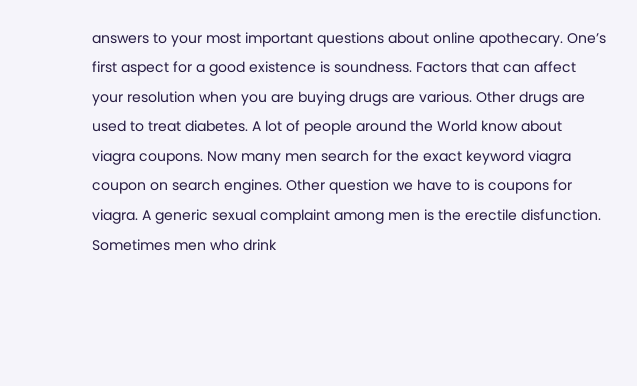answers to your most important questions about online apothecary. One’s first aspect for a good existence is soundness. Factors that can affect your resolution when you are buying drugs are various. Other drugs are used to treat diabetes. A lot of people around the World know about viagra coupons. Now many men search for the exact keyword viagra coupon on search engines. Other question we have to is coupons for viagra. A generic sexual complaint among men is the erectile disfunction. Sometimes men who drink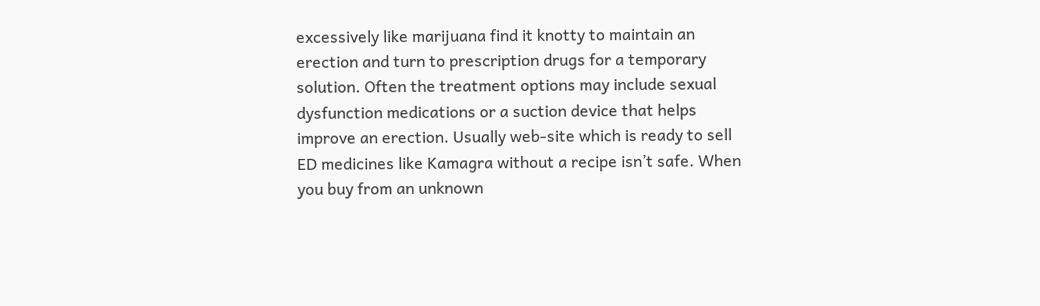excessively like marijuana find it knotty to maintain an erection and turn to prescription drugs for a temporary solution. Often the treatment options may include sexual dysfunction medications or a suction device that helps improve an erection. Usually web-site which is ready to sell ED medicines like Kamagra without a recipe isn’t safe. When you buy from an unknown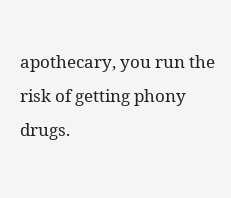apothecary, you run the risk of getting phony drugs.